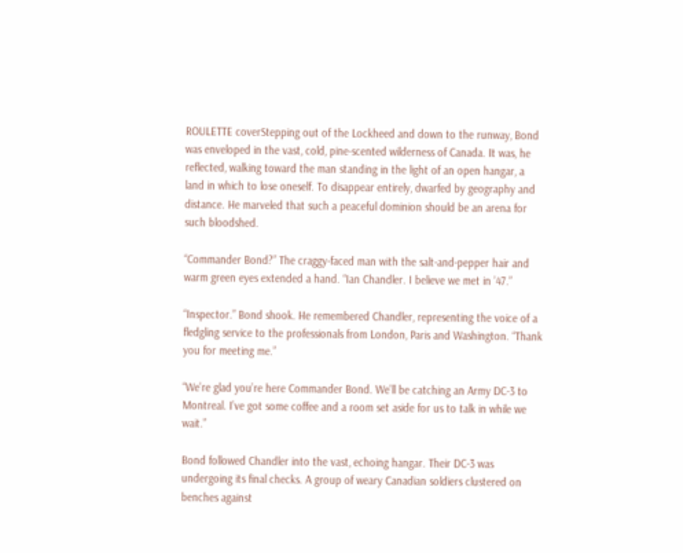ROULETTE coverStepping out of the Lockheed and down to the runway, Bond was enveloped in the vast, cold, pine-scented wilderness of Canada. It was, he reflected, walking toward the man standing in the light of an open hangar, a land in which to lose oneself. To disappear entirely, dwarfed by geography and distance. He marveled that such a peaceful dominion should be an arena for such bloodshed.

“Commander Bond?” The craggy-faced man with the salt-and-pepper hair and warm green eyes extended a hand. “Ian Chandler. I believe we met in ’47.”

“Inspector.” Bond shook. He remembered Chandler, representing the voice of a fledgling service to the professionals from London, Paris and Washington. “Thank you for meeting me.”

“We’re glad you’re here Commander Bond. We’ll be catching an Army DC-3 to Montreal. I’ve got some coffee and a room set aside for us to talk in while we wait.”

Bond followed Chandler into the vast, echoing hangar. Their DC-3 was undergoing its final checks. A group of weary Canadian soldiers clustered on benches against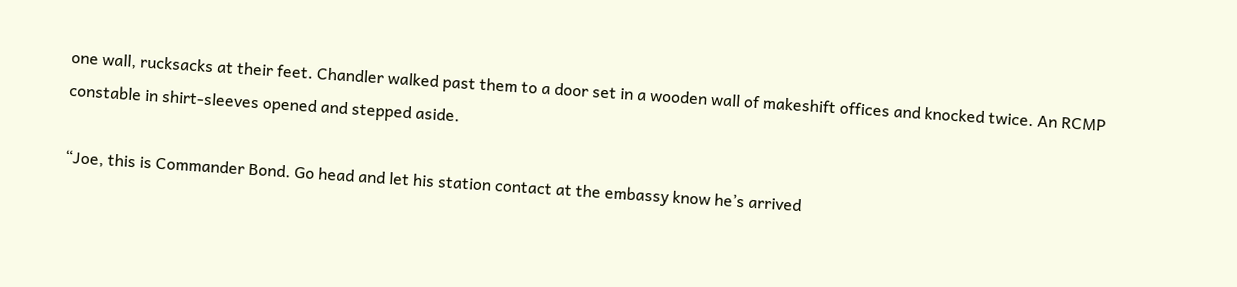one wall, rucksacks at their feet. Chandler walked past them to a door set in a wooden wall of makeshift offices and knocked twice. An RCMP constable in shirt-sleeves opened and stepped aside.

“Joe, this is Commander Bond. Go head and let his station contact at the embassy know he’s arrived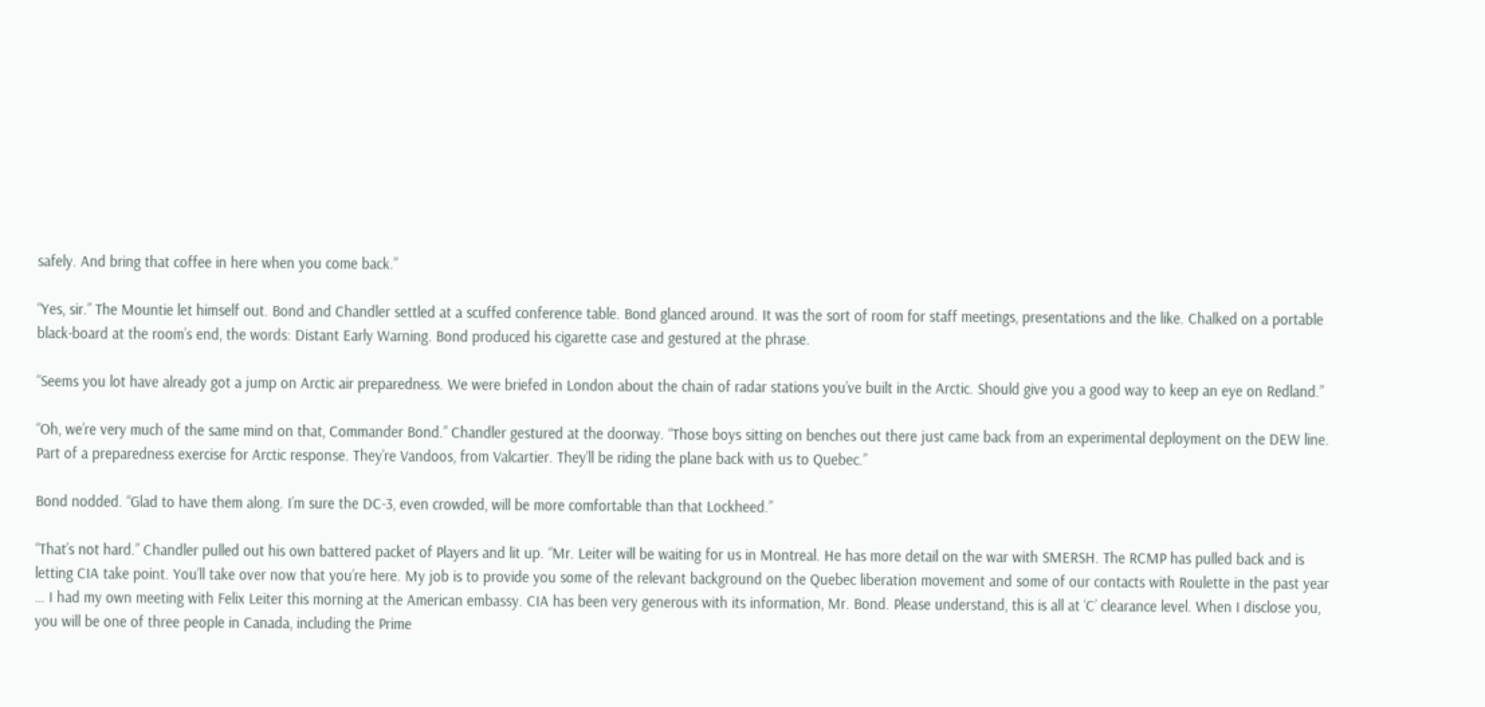safely. And bring that coffee in here when you come back.”

“Yes, sir.” The Mountie let himself out. Bond and Chandler settled at a scuffed conference table. Bond glanced around. It was the sort of room for staff meetings, presentations and the like. Chalked on a portable black-board at the room’s end, the words: Distant Early Warning. Bond produced his cigarette case and gestured at the phrase.

“Seems you lot have already got a jump on Arctic air preparedness. We were briefed in London about the chain of radar stations you’ve built in the Arctic. Should give you a good way to keep an eye on Redland.”

“Oh, we’re very much of the same mind on that, Commander Bond.” Chandler gestured at the doorway. “Those boys sitting on benches out there just came back from an experimental deployment on the DEW line. Part of a preparedness exercise for Arctic response. They’re Vandoos, from Valcartier. They’ll be riding the plane back with us to Quebec.”

Bond nodded. “Glad to have them along. I’m sure the DC-3, even crowded, will be more comfortable than that Lockheed.”

“That’s not hard.” Chandler pulled out his own battered packet of Players and lit up. “Mr. Leiter will be waiting for us in Montreal. He has more detail on the war with SMERSH. The RCMP has pulled back and is letting CIA take point. You’ll take over now that you’re here. My job is to provide you some of the relevant background on the Quebec liberation movement and some of our contacts with Roulette in the past year … I had my own meeting with Felix Leiter this morning at the American embassy. CIA has been very generous with its information, Mr. Bond. Please understand, this is all at ‘C’ clearance level. When I disclose you, you will be one of three people in Canada, including the Prime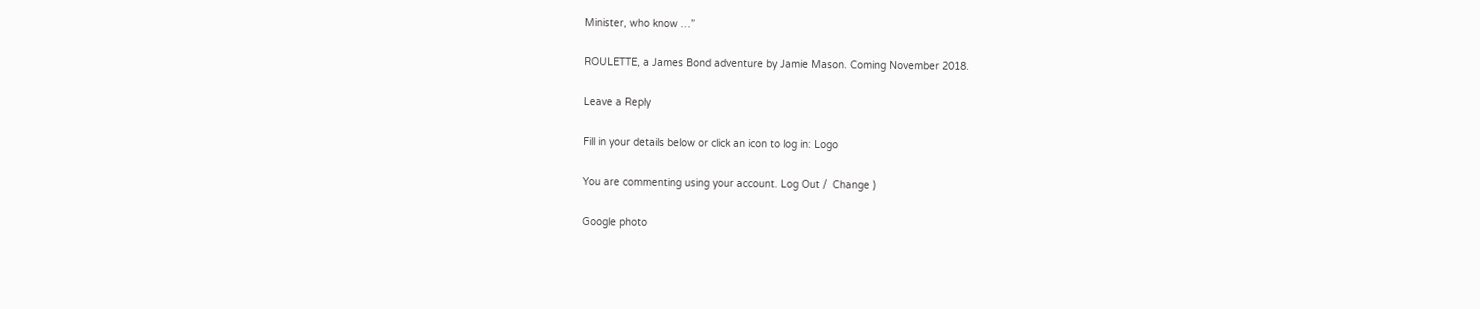Minister, who know …”

ROULETTE, a James Bond adventure by Jamie Mason. Coming November 2018.

Leave a Reply

Fill in your details below or click an icon to log in: Logo

You are commenting using your account. Log Out /  Change )

Google photo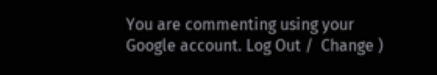You are commenting using your Google account. Log Out /  Change )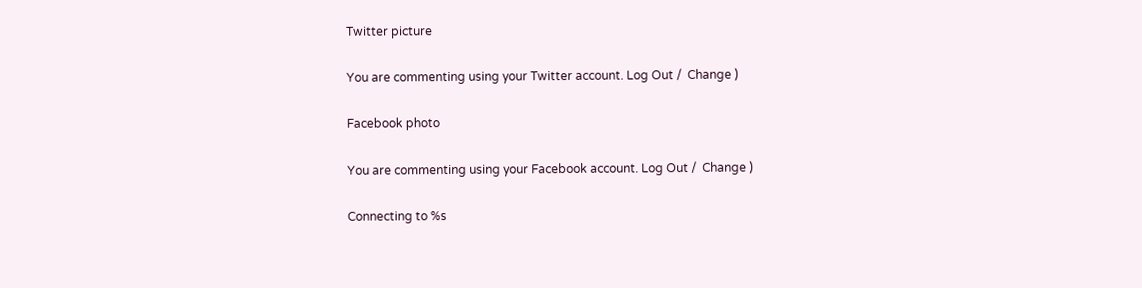Twitter picture

You are commenting using your Twitter account. Log Out /  Change )

Facebook photo

You are commenting using your Facebook account. Log Out /  Change )

Connecting to %s